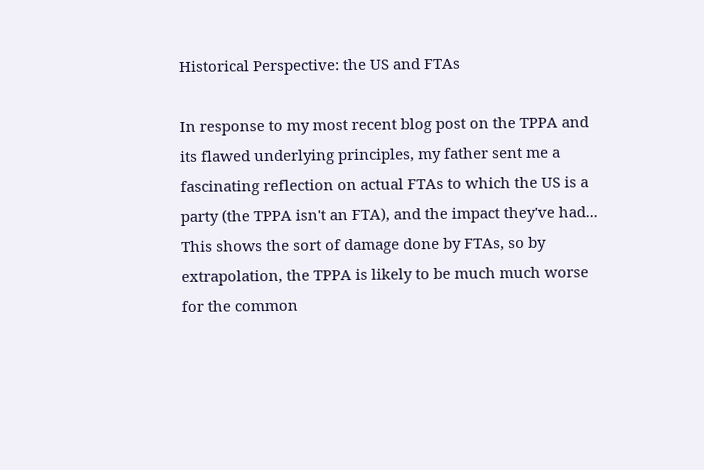Historical Perspective: the US and FTAs

In response to my most recent blog post on the TPPA and its flawed underlying principles, my father sent me a fascinating reflection on actual FTAs to which the US is a party (the TPPA isn't an FTA), and the impact they've had... This shows the sort of damage done by FTAs, so by extrapolation, the TPPA is likely to be much much worse for the common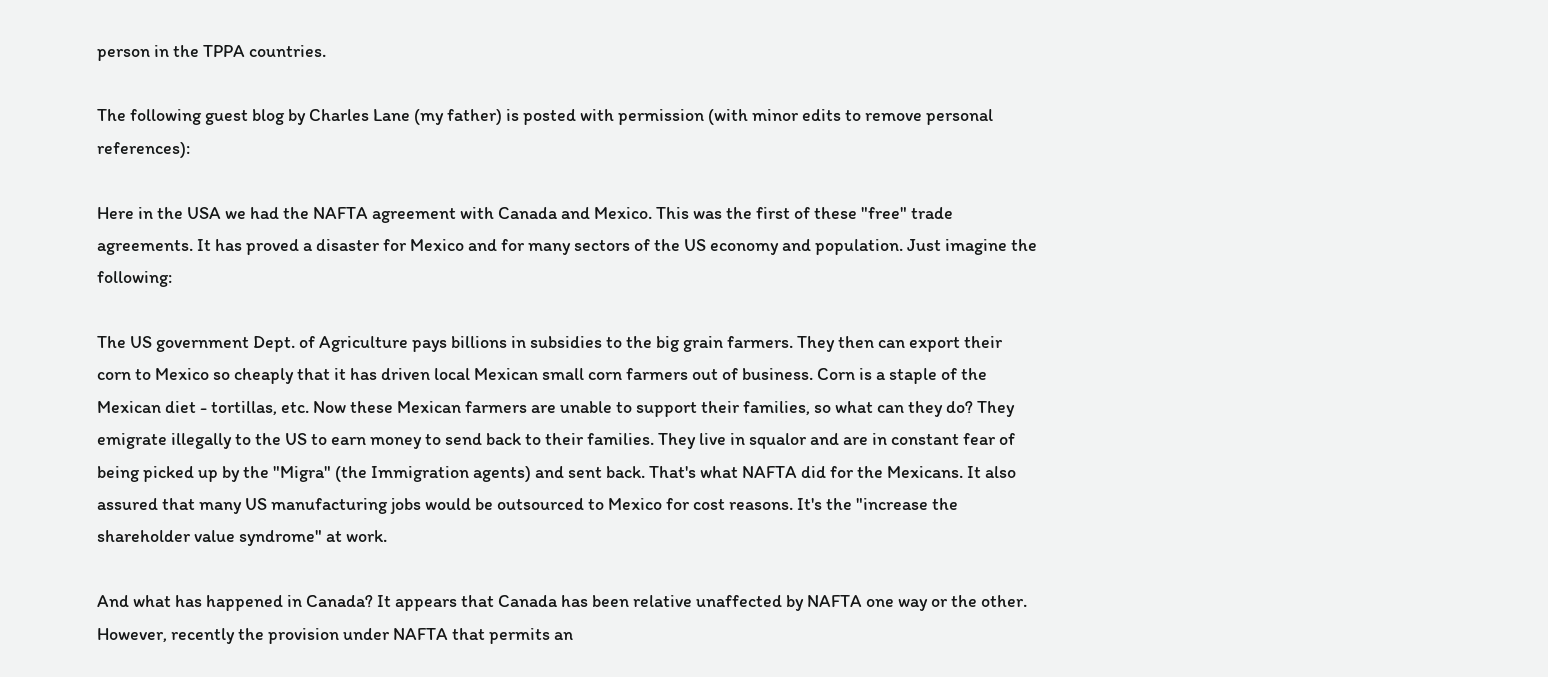person in the TPPA countries.

The following guest blog by Charles Lane (my father) is posted with permission (with minor edits to remove personal references):

Here in the USA we had the NAFTA agreement with Canada and Mexico. This was the first of these "free" trade agreements. It has proved a disaster for Mexico and for many sectors of the US economy and population. Just imagine the following:

The US government Dept. of Agriculture pays billions in subsidies to the big grain farmers. They then can export their corn to Mexico so cheaply that it has driven local Mexican small corn farmers out of business. Corn is a staple of the Mexican diet - tortillas, etc. Now these Mexican farmers are unable to support their families, so what can they do? They emigrate illegally to the US to earn money to send back to their families. They live in squalor and are in constant fear of being picked up by the "Migra" (the Immigration agents) and sent back. That's what NAFTA did for the Mexicans. It also assured that many US manufacturing jobs would be outsourced to Mexico for cost reasons. It's the "increase the shareholder value syndrome" at work.

And what has happened in Canada? It appears that Canada has been relative unaffected by NAFTA one way or the other. However, recently the provision under NAFTA that permits an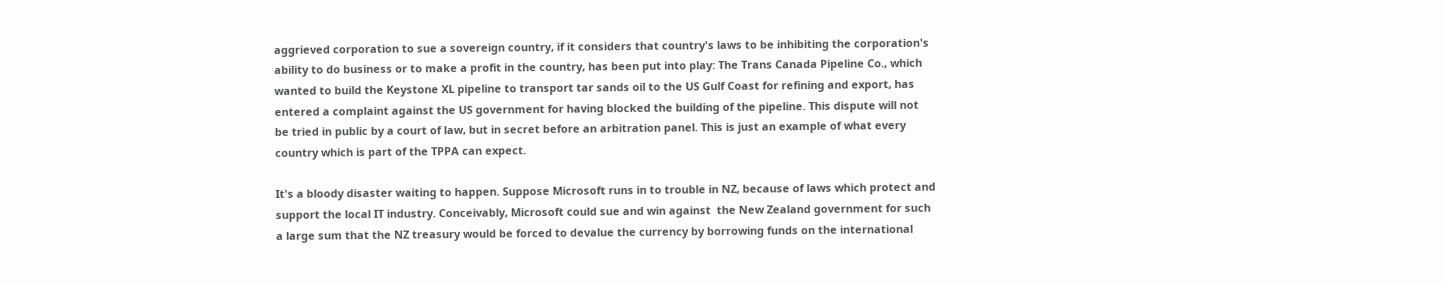aggrieved corporation to sue a sovereign country, if it considers that country's laws to be inhibiting the corporation's ability to do business or to make a profit in the country, has been put into play: The Trans Canada Pipeline Co., which wanted to build the Keystone XL pipeline to transport tar sands oil to the US Gulf Coast for refining and export, has entered a complaint against the US government for having blocked the building of the pipeline. This dispute will not be tried in public by a court of law, but in secret before an arbitration panel. This is just an example of what every country which is part of the TPPA can expect.

It's a bloody disaster waiting to happen. Suppose Microsoft runs in to trouble in NZ, because of laws which protect and support the local IT industry. Conceivably, Microsoft could sue and win against  the New Zealand government for such a large sum that the NZ treasury would be forced to devalue the currency by borrowing funds on the international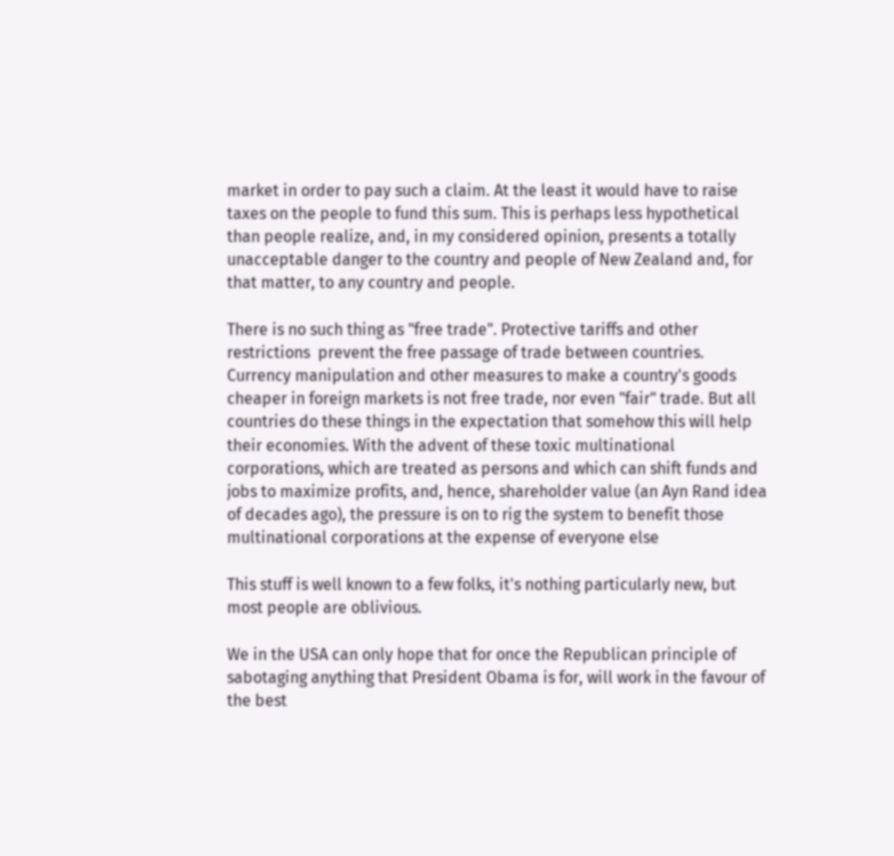market in order to pay such a claim. At the least it would have to raise taxes on the people to fund this sum. This is perhaps less hypothetical than people realize, and, in my considered opinion, presents a totally unacceptable danger to the country and people of New Zealand and, for that matter, to any country and people.

There is no such thing as "free trade". Protective tariffs and other restrictions  prevent the free passage of trade between countries. Currency manipulation and other measures to make a country's goods cheaper in foreign markets is not free trade, nor even "fair" trade. But all countries do these things in the expectation that somehow this will help their economies. With the advent of these toxic multinational corporations, which are treated as persons and which can shift funds and jobs to maximize profits, and, hence, shareholder value (an Ayn Rand idea of decades ago), the pressure is on to rig the system to benefit those multinational corporations at the expense of everyone else

This stuff is well known to a few folks, it's nothing particularly new, but most people are oblivious.

We in the USA can only hope that for once the Republican principle of sabotaging anything that President Obama is for, will work in the favour of the best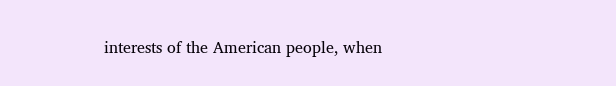interests of the American people, when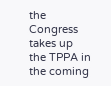the Congress takes up the TPPA in the coming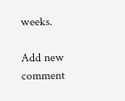weeks.

Add new comment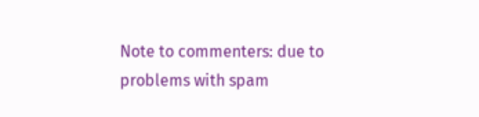Note to commenters: due to problems with spam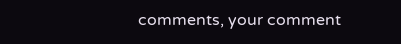comments, your comment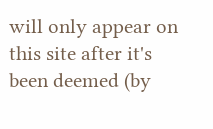will only appear on this site after it's been deemed (by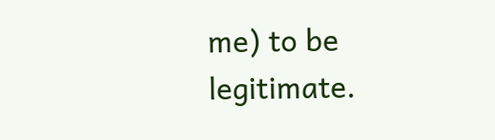me) to be legitimate.